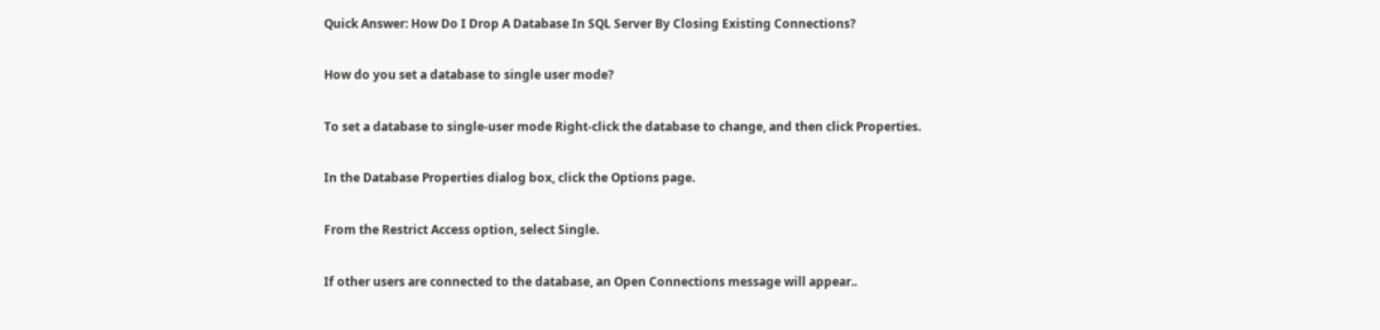Quick Answer: How Do I Drop A Database In SQL Server By Closing Existing Connections?

How do you set a database to single user mode?

To set a database to single-user mode Right-click the database to change, and then click Properties.

In the Database Properties dialog box, click the Options page.

From the Restrict Access option, select Single.

If other users are connected to the database, an Open Connections message will appear..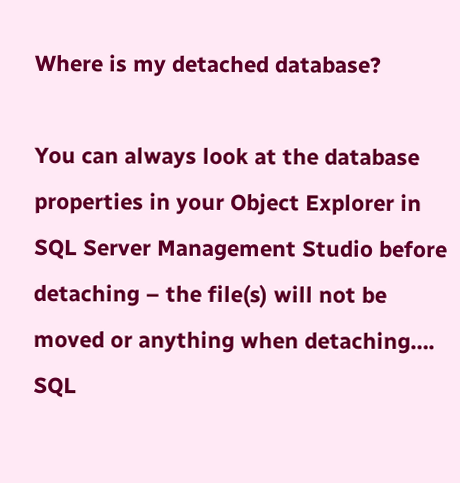Where is my detached database?

You can always look at the database properties in your Object Explorer in SQL Server Management Studio before detaching – the file(s) will not be moved or anything when detaching…. SQL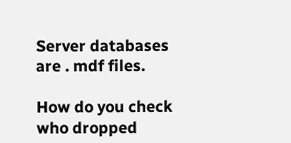Server databases are . mdf files.

How do you check who dropped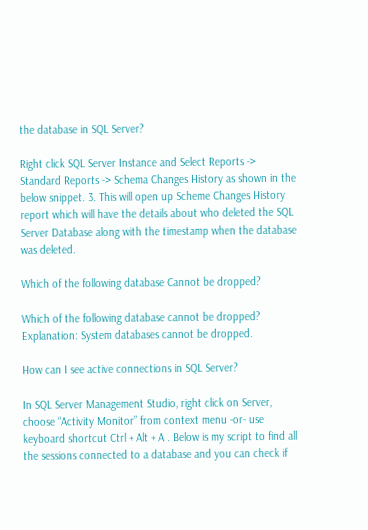the database in SQL Server?

Right click SQL Server Instance and Select Reports -> Standard Reports -> Schema Changes History as shown in the below snippet. 3. This will open up Scheme Changes History report which will have the details about who deleted the SQL Server Database along with the timestamp when the database was deleted.

Which of the following database Cannot be dropped?

Which of the following database cannot be dropped? Explanation: System databases cannot be dropped.

How can I see active connections in SQL Server?

In SQL Server Management Studio, right click on Server, choose “Activity Monitor” from context menu -or- use keyboard shortcut Ctrl + Alt + A . Below is my script to find all the sessions connected to a database and you can check if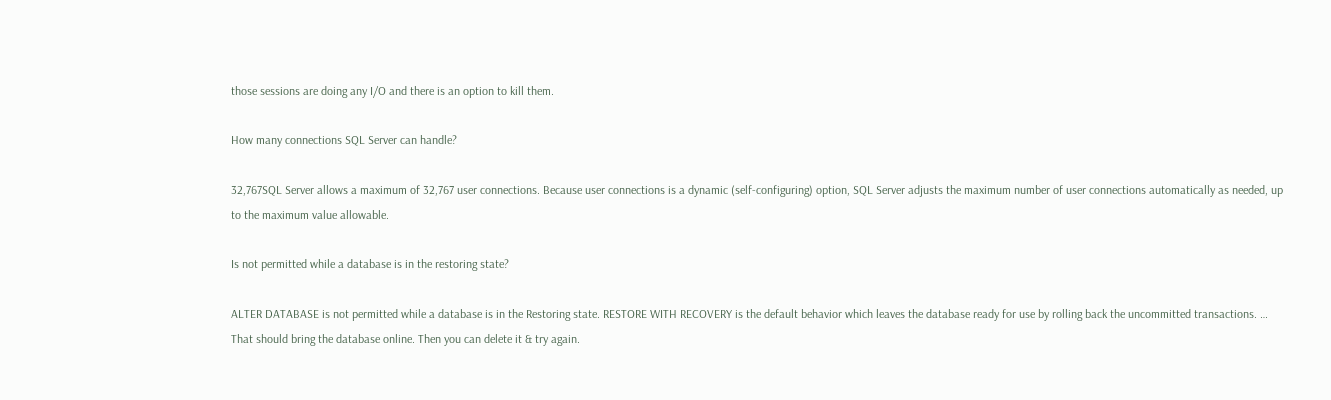those sessions are doing any I/O and there is an option to kill them.

How many connections SQL Server can handle?

32,767SQL Server allows a maximum of 32,767 user connections. Because user connections is a dynamic (self-configuring) option, SQL Server adjusts the maximum number of user connections automatically as needed, up to the maximum value allowable.

Is not permitted while a database is in the restoring state?

ALTER DATABASE is not permitted while a database is in the Restoring state. RESTORE WITH RECOVERY is the default behavior which leaves the database ready for use by rolling back the uncommitted transactions. … That should bring the database online. Then you can delete it & try again.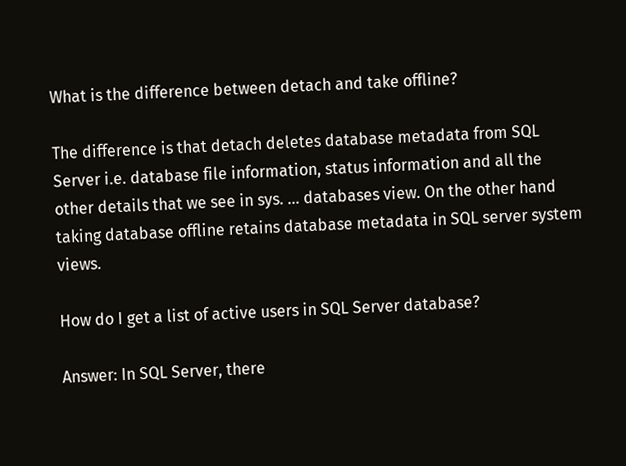What is the difference between detach and take offline?

The difference is that detach deletes database metadata from SQL Server i.e. database file information, status information and all the other details that we see in sys. … databases view. On the other hand taking database offline retains database metadata in SQL server system views.

How do I get a list of active users in SQL Server database?

Answer: In SQL Server, there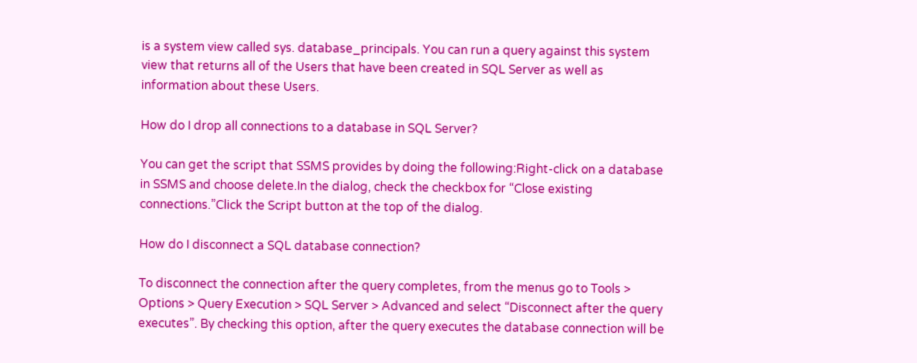is a system view called sys. database_principals. You can run a query against this system view that returns all of the Users that have been created in SQL Server as well as information about these Users.

How do I drop all connections to a database in SQL Server?

You can get the script that SSMS provides by doing the following:Right-click on a database in SSMS and choose delete.In the dialog, check the checkbox for “Close existing connections.”Click the Script button at the top of the dialog.

How do I disconnect a SQL database connection?

To disconnect the connection after the query completes, from the menus go to Tools > Options > Query Execution > SQL Server > Advanced and select “Disconnect after the query executes”. By checking this option, after the query executes the database connection will be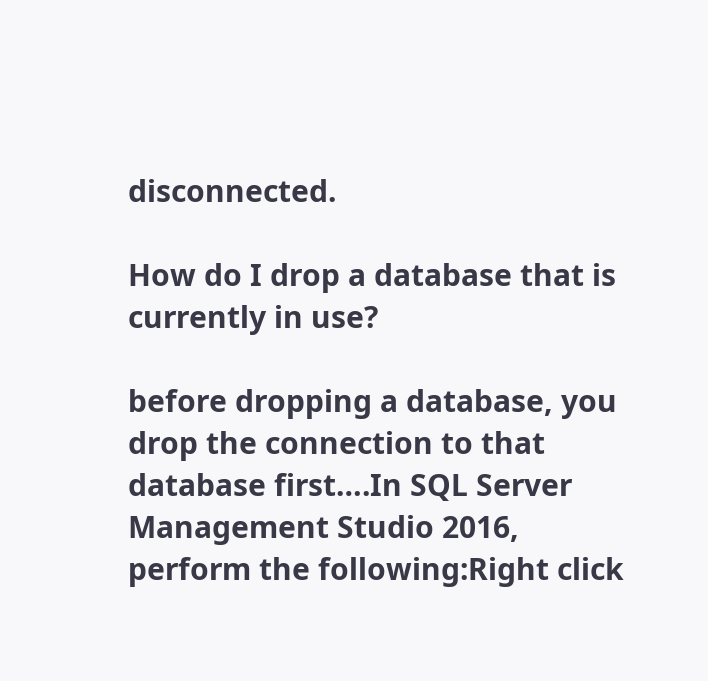disconnected.

How do I drop a database that is currently in use?

before dropping a database, you drop the connection to that database first….In SQL Server Management Studio 2016, perform the following:Right click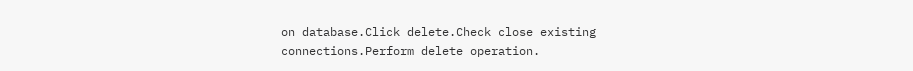on database.Click delete.Check close existing connections.Perform delete operation.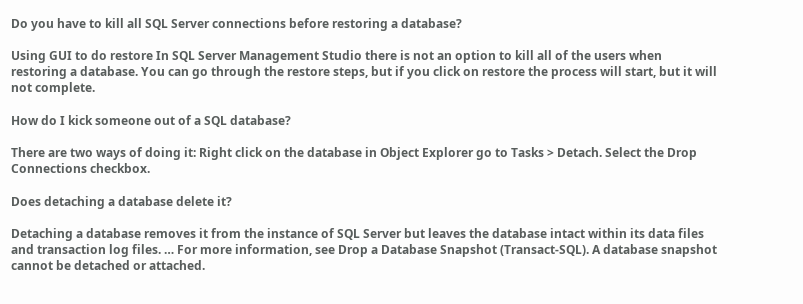Do you have to kill all SQL Server connections before restoring a database?

Using GUI to do restore In SQL Server Management Studio there is not an option to kill all of the users when restoring a database. You can go through the restore steps, but if you click on restore the process will start, but it will not complete.

How do I kick someone out of a SQL database?

There are two ways of doing it: Right click on the database in Object Explorer go to Tasks > Detach. Select the Drop Connections checkbox.

Does detaching a database delete it?

Detaching a database removes it from the instance of SQL Server but leaves the database intact within its data files and transaction log files. … For more information, see Drop a Database Snapshot (Transact-SQL). A database snapshot cannot be detached or attached.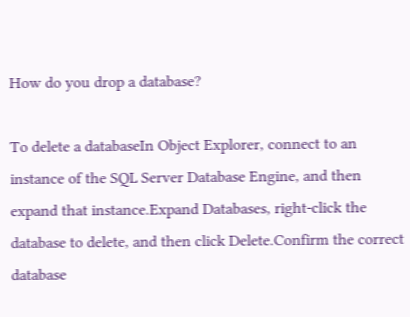How do you drop a database?

To delete a databaseIn Object Explorer, connect to an instance of the SQL Server Database Engine, and then expand that instance.Expand Databases, right-click the database to delete, and then click Delete.Confirm the correct database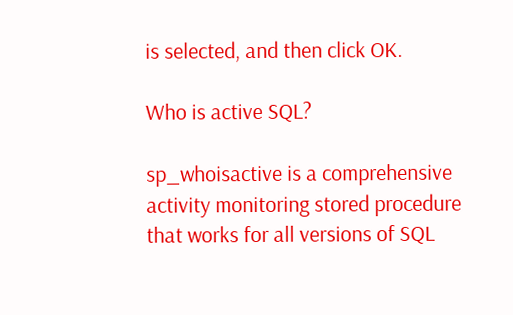is selected, and then click OK.

Who is active SQL?

sp_whoisactive is a comprehensive activity monitoring stored procedure that works for all versions of SQL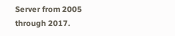Server from 2005 through 2017.